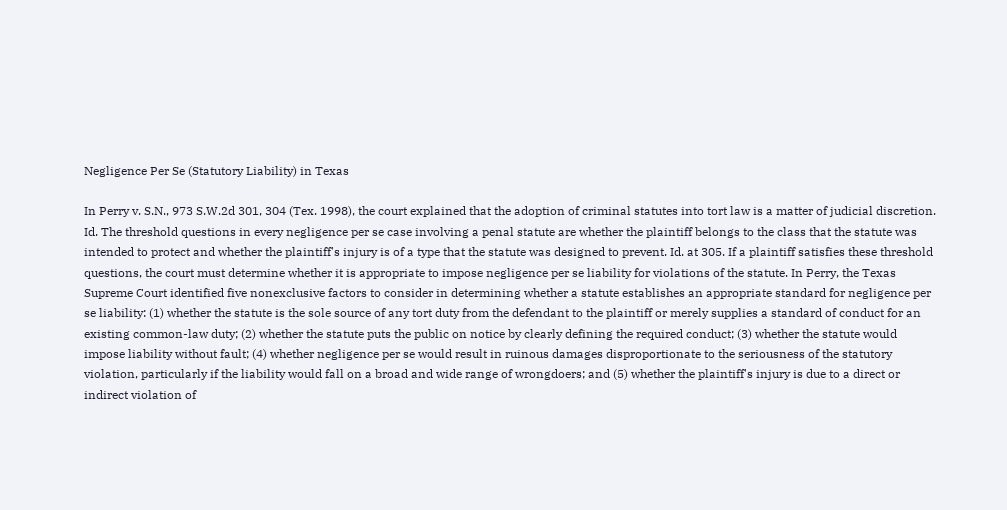Negligence Per Se (Statutory Liability) in Texas

In Perry v. S.N., 973 S.W.2d 301, 304 (Tex. 1998), the court explained that the adoption of criminal statutes into tort law is a matter of judicial discretion. Id. The threshold questions in every negligence per se case involving a penal statute are whether the plaintiff belongs to the class that the statute was intended to protect and whether the plaintiff's injury is of a type that the statute was designed to prevent. Id. at 305. If a plaintiff satisfies these threshold questions, the court must determine whether it is appropriate to impose negligence per se liability for violations of the statute. In Perry, the Texas Supreme Court identified five nonexclusive factors to consider in determining whether a statute establishes an appropriate standard for negligence per se liability: (1) whether the statute is the sole source of any tort duty from the defendant to the plaintiff or merely supplies a standard of conduct for an existing common-law duty; (2) whether the statute puts the public on notice by clearly defining the required conduct; (3) whether the statute would impose liability without fault; (4) whether negligence per se would result in ruinous damages disproportionate to the seriousness of the statutory violation, particularly if the liability would fall on a broad and wide range of wrongdoers; and (5) whether the plaintiff's injury is due to a direct or indirect violation of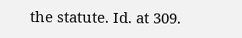the statute. Id. at 309.